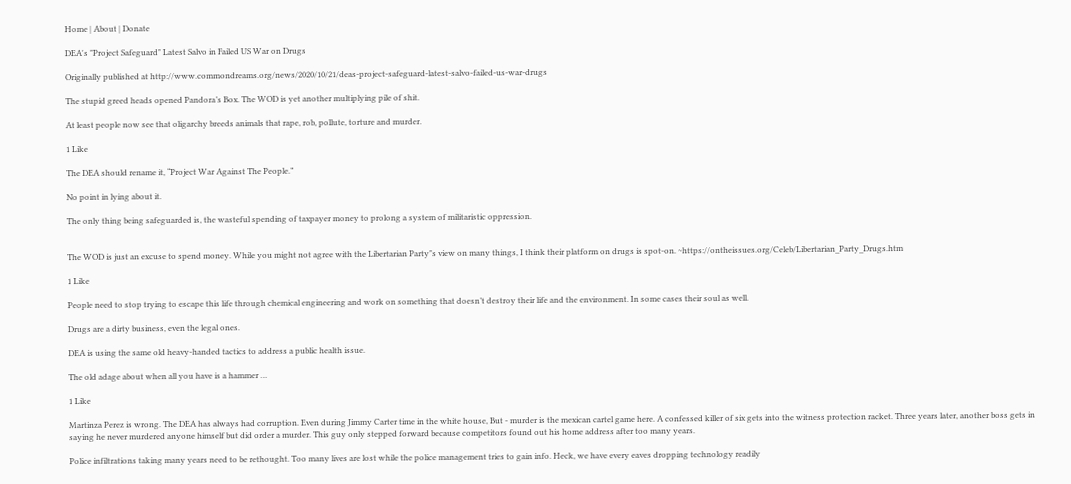Home | About | Donate

DEA's "Project Safeguard" Latest Salvo in Failed US War on Drugs

Originally published at http://www.commondreams.org/news/2020/10/21/deas-project-safeguard-latest-salvo-failed-us-war-drugs

The stupid greed heads opened Pandora’s Box. The WOD is yet another multiplying pile of shit.

At least people now see that oligarchy breeds animals that rape, rob, pollute, torture and murder.

1 Like

The DEA should rename it, “Project War Against The People.”

No point in lying about it.

The only thing being safeguarded is, the wasteful spending of taxpayer money to prolong a system of militaristic oppression.


The WOD is just an excuse to spend money. While you might not agree with the Libertarian Party"s view on many things, I think their platform on drugs is spot-on. ~https://ontheissues.org/Celeb/Libertarian_Party_Drugs.htm

1 Like

People need to stop trying to escape this life through chemical engineering and work on something that doesn’t destroy their life and the environment. In some cases their soul as well.

Drugs are a dirty business, even the legal ones.

DEA is using the same old heavy-handed tactics to address a public health issue.

The old adage about when all you have is a hammer …

1 Like

Martinza Perez is wrong. The DEA has always had corruption. Even during Jimmy Carter time in the white house, But - murder is the mexican cartel game here. A confessed killer of six gets into the witness protection racket. Three years later, another boss gets in saying he never murdered anyone himself but did order a murder. This guy only stepped forward because competitors found out his home address after too many years.

Police infiltrations taking many years need to be rethought. Too many lives are lost while the police management tries to gain info. Heck, we have every eaves dropping technology readily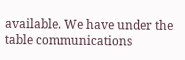available. We have under the table communications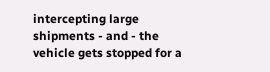intercepting large shipments - and - the vehicle gets stopped for a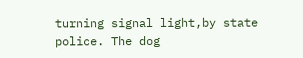turning signal light,by state police. The dog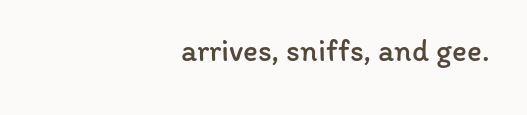arrives, sniffs, and gee.